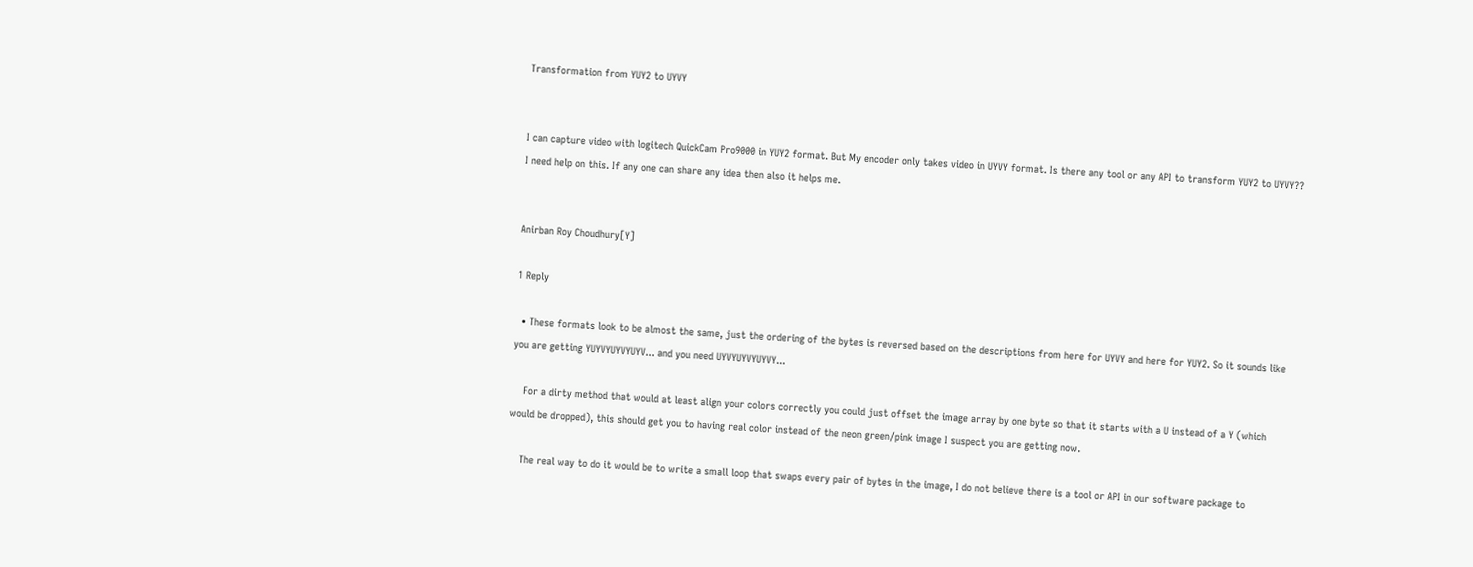Transformation from YUY2 to UYVY


I can capture video with logitech QuickCam Pro9000 in YUY2 format. But My encoder only takes video in UYVY format. Is there any tool or any API to transform YUY2 to UYVY?? I need help on this. If any one can share any idea then also it helps me.


Anirban Roy Choudhury[Y]

1 Reply

  • These formats look to be almost the same, just the ordering of the bytes is reversed based on the descriptions from here for UYVY and here for YUY2. So it sounds like you are getting YUYVYUYVYUYV... and you need UYVYUYVYUYVY...

    For a dirty method that would at least align your colors correctly you could just offset the image array by one byte so that it starts with a U instead of a Y (which would be dropped), this should get you to having real color instead of the neon green/pink image I suspect you are getting now.

    The real way to do it would be to write a small loop that swaps every pair of bytes in the image, I do not believe there is a tool or API in our software package to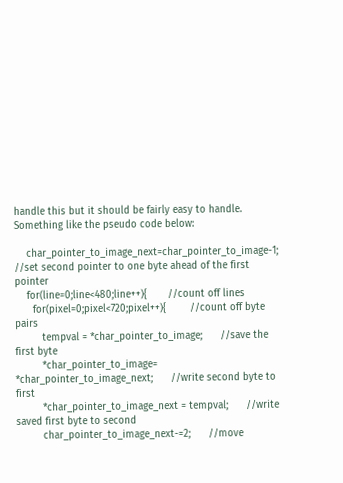handle this but it should be fairly easy to handle. Something like the pseudo code below:

    char_pointer_to_image_next=char_pointer_to_image-1;      //set second pointer to one byte ahead of the first pointer
    for(line=0;line<480;line++){       //count off lines
      for(pixel=0;pixel<720;pixel++){        //count off byte pairs
         tempval = *char_pointer_to_image;      //save the first byte
         *char_pointer_to_image= *char_pointer_to_image_next;      //write second byte to first
         *char_pointer_to_image_next = tempval;      //write saved first byte to second
         char_pointer_to_image_next-=2;      //move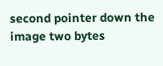second pointer down the image two bytes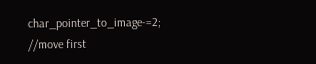char_pointer_to_image-=2;      //move first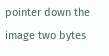pointer down the image two bytes